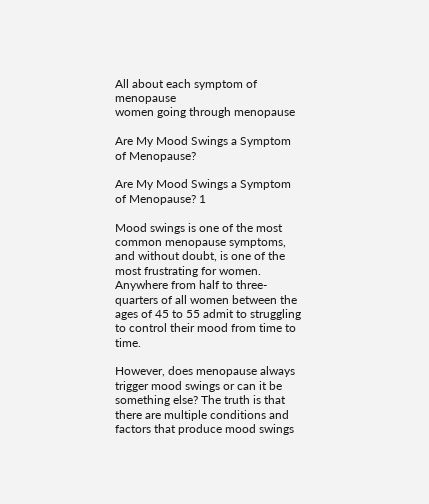All about each symptom of menopause
women going through menopause

Are My Mood Swings a Symptom of Menopause?

Are My Mood Swings a Symptom of Menopause? 1

Mood swings is one of the most common menopause symptoms, and without doubt, is one of the most frustrating for women. Anywhere from half to three-quarters of all women between the ages of 45 to 55 admit to struggling to control their mood from time to time.

However, does menopause always trigger mood swings or can it be something else? The truth is that there are multiple conditions and factors that produce mood swings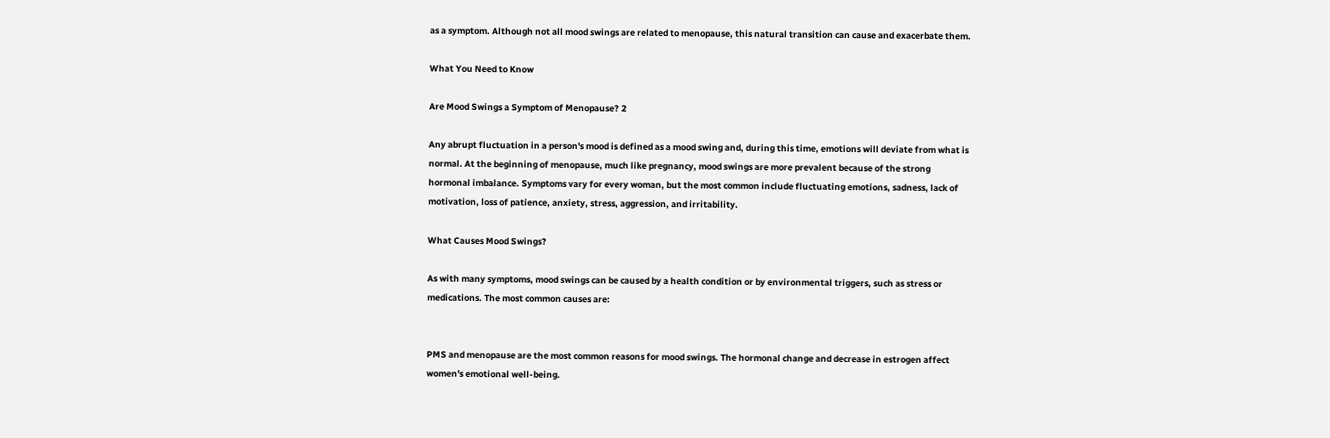as a symptom. Although not all mood swings are related to menopause, this natural transition can cause and exacerbate them.

What You Need to Know

Are Mood Swings a Symptom of Menopause? 2

Any abrupt fluctuation in a person's mood is defined as a mood swing and, during this time, emotions will deviate from what is normal. At the beginning of menopause, much like pregnancy, mood swings are more prevalent because of the strong hormonal imbalance. Symptoms vary for every woman, but the most common include fluctuating emotions, sadness, lack of motivation, loss of patience, anxiety, stress, aggression, and irritability.

What Causes Mood Swings?

As with many symptoms, mood swings can be caused by a health condition or by environmental triggers, such as stress or medications. The most common causes are:


PMS and menopause are the most common reasons for mood swings. The hormonal change and decrease in estrogen affect women's emotional well-being.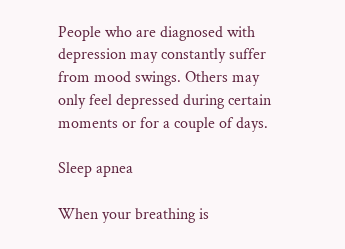People who are diagnosed with depression may constantly suffer from mood swings. Others may only feel depressed during certain moments or for a couple of days.

Sleep apnea

When your breathing is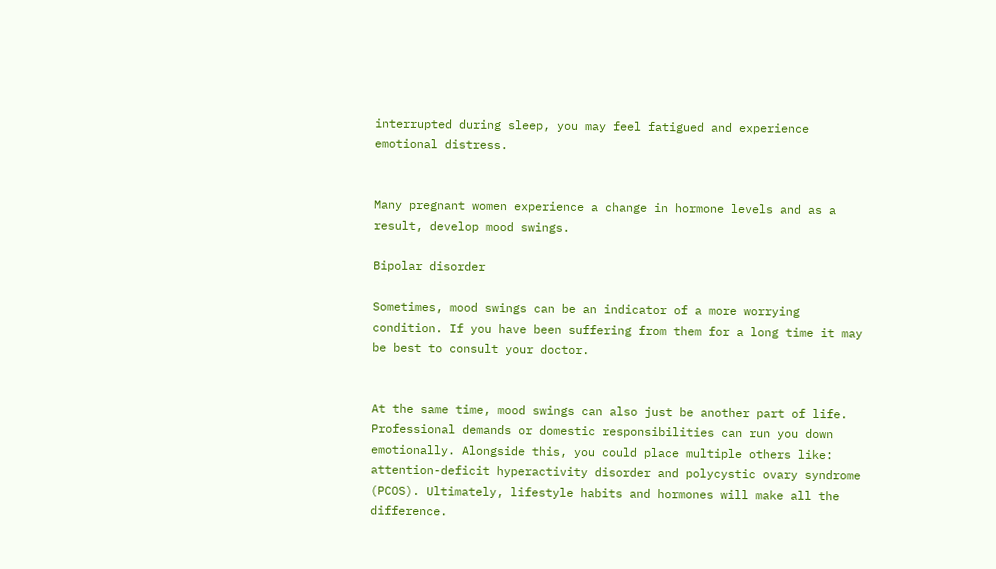interrupted during sleep, you may feel fatigued and experience emotional distress.


Many pregnant women experience a change in hormone levels and as a result, develop mood swings.

Bipolar disorder

Sometimes, mood swings can be an indicator of a more worrying condition. If you have been suffering from them for a long time it may be best to consult your doctor.


At the same time, mood swings can also just be another part of life. Professional demands or domestic responsibilities can run you down emotionally. Alongside this, you could place multiple others like: attention-deficit hyperactivity disorder and polycystic ovary syndrome (PCOS). Ultimately, lifestyle habits and hormones will make all the difference.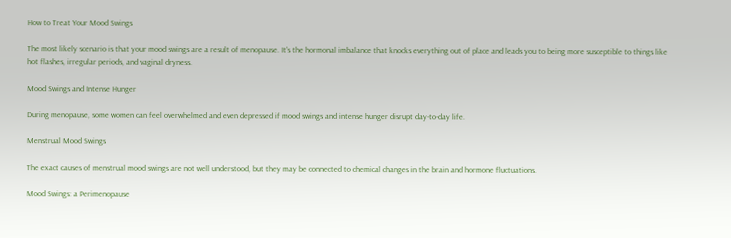How to Treat Your Mood Swings

The most likely scenario is that your mood swings are a result of menopause. It's the hormonal imbalance that knocks everything out of place and leads you to being more susceptible to things like hot flashes, irregular periods, and vaginal dryness.

Mood Swings and Intense Hunger

During menopause, some women can feel overwhelmed and even depressed if mood swings and intense hunger disrupt day-to-day life.

Menstrual Mood Swings

The exact causes of menstrual mood swings are not well understood, but they may be connected to chemical changes in the brain and hormone fluctuations.

Mood Swings: a Perimenopause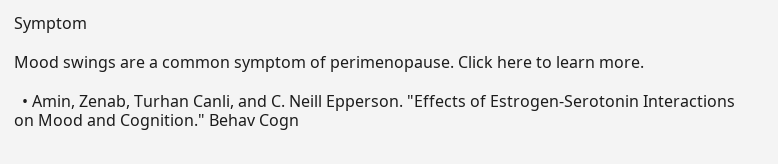Symptom

Mood swings are a common symptom of perimenopause. Click here to learn more.

  • Amin, Zenab, Turhan Canli, and C. Neill Epperson. "Effects of Estrogen-Serotonin Interactions on Mood and Cognition." Behav Cogn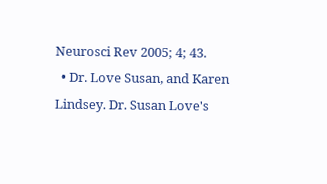Neurosci Rev 2005; 4; 43.
  • Dr. Love Susan, and Karen Lindsey. Dr. Susan Love's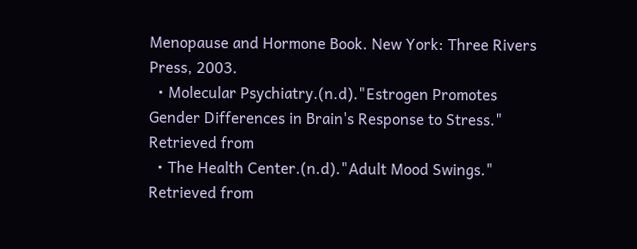Menopause and Hormone Book. New York: Three Rivers Press, 2003.
  • Molecular Psychiatry.(n.d)."Estrogen Promotes Gender Differences in Brain's Response to Stress." Retrieved from
  • The Health Center.(n.d)."Adult Mood Swings." Retrieved from